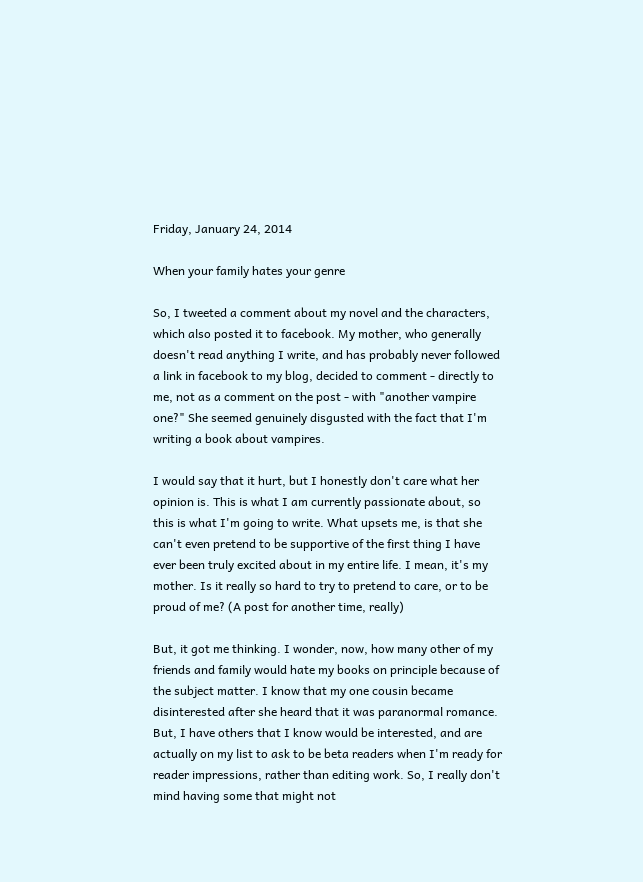Friday, January 24, 2014

When your family hates your genre

So, I tweeted a comment about my novel and the characters, which also posted it to facebook. My mother, who generally doesn't read anything I write, and has probably never followed a link in facebook to my blog, decided to comment - directly to me, not as a comment on the post - with "another vampire one?" She seemed genuinely disgusted with the fact that I'm writing a book about vampires.

I would say that it hurt, but I honestly don't care what her opinion is. This is what I am currently passionate about, so this is what I'm going to write. What upsets me, is that she can't even pretend to be supportive of the first thing I have ever been truly excited about in my entire life. I mean, it's my mother. Is it really so hard to try to pretend to care, or to be proud of me? (A post for another time, really)

But, it got me thinking. I wonder, now, how many other of my friends and family would hate my books on principle because of the subject matter. I know that my one cousin became disinterested after she heard that it was paranormal romance. But, I have others that I know would be interested, and are actually on my list to ask to be beta readers when I'm ready for reader impressions, rather than editing work. So, I really don't mind having some that might not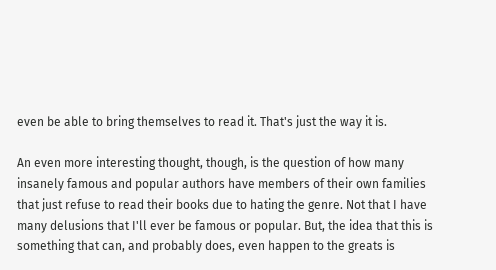even be able to bring themselves to read it. That's just the way it is.

An even more interesting thought, though, is the question of how many insanely famous and popular authors have members of their own families that just refuse to read their books due to hating the genre. Not that I have many delusions that I'll ever be famous or popular. But, the idea that this is something that can, and probably does, even happen to the greats is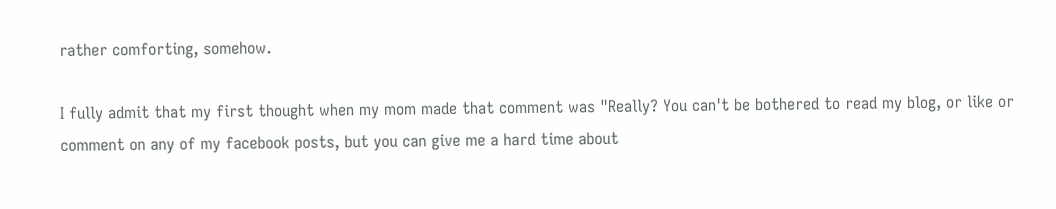rather comforting, somehow.

I fully admit that my first thought when my mom made that comment was "Really? You can't be bothered to read my blog, or like or comment on any of my facebook posts, but you can give me a hard time about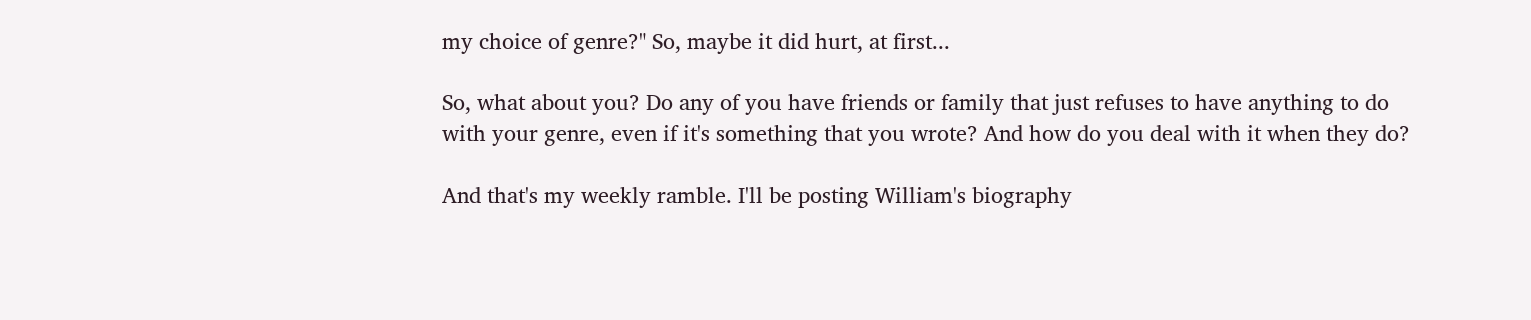my choice of genre?" So, maybe it did hurt, at first...

So, what about you? Do any of you have friends or family that just refuses to have anything to do with your genre, even if it's something that you wrote? And how do you deal with it when they do?

And that's my weekly ramble. I'll be posting William's biography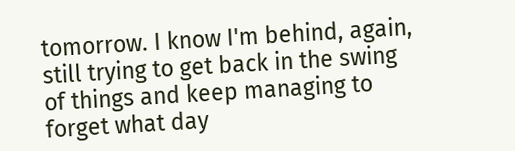tomorrow. I know I'm behind, again, still trying to get back in the swing of things and keep managing to forget what day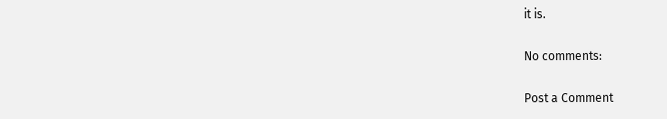it is.

No comments:

Post a Comment